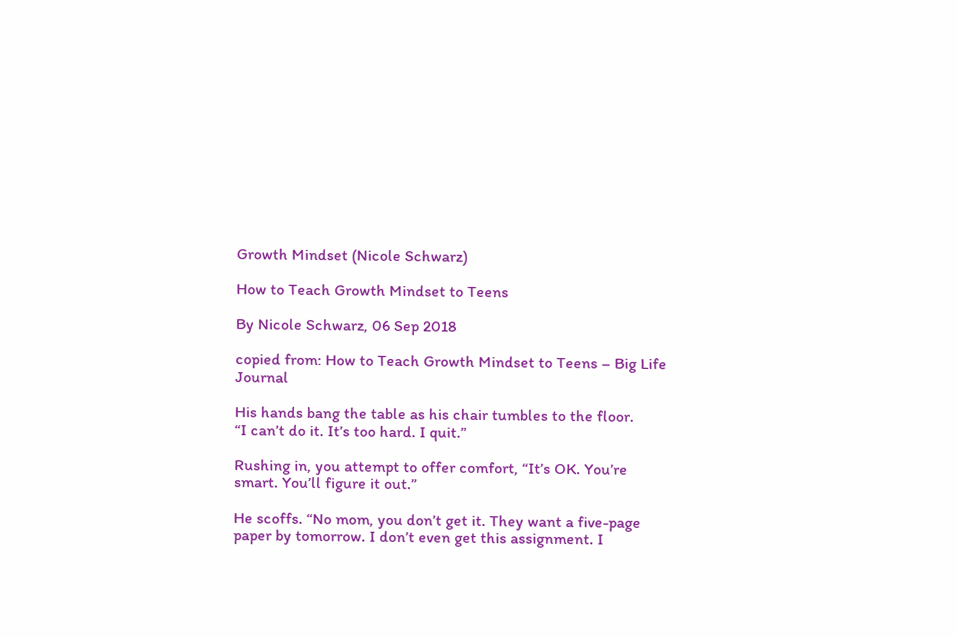Growth Mindset (Nicole Schwarz)

How to Teach Growth Mindset to Teens

By Nicole Schwarz, 06 Sep 2018

copied from: How to Teach Growth Mindset to Teens – Big Life Journal

His hands bang the table as his chair tumbles to the floor.
“I can’t do it. It’s too hard. I quit.”

Rushing in, you attempt to offer comfort, “It’s OK. You’re smart. You’ll figure it out.”

He scoffs. “No mom, you don’t get it. They want a five-page paper by tomorrow. I don’t even get this assignment. I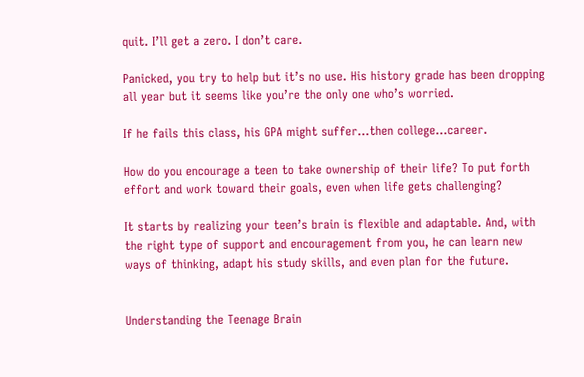quit. I’ll get a zero. I don’t care.

Panicked, you try to help but it’s no use. His history grade has been dropping all year but it seems like you’re the only one who’s worried.

If he fails this class, his GPA might suffer…then college…career.

How do you encourage a teen to take ownership of their life? To put forth effort and work toward their goals, even when life gets challenging?

It starts by realizing your teen’s brain is flexible and adaptable. And, with the right type of support and encouragement from you, he can learn new ways of thinking, adapt his study skills, and even plan for the future.


Understanding the Teenage Brain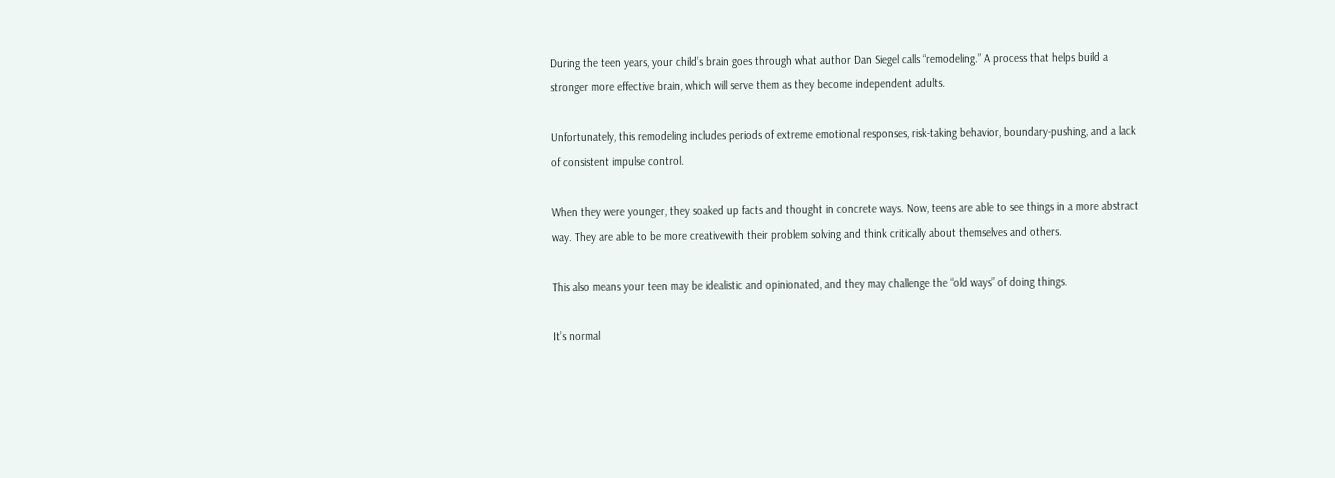During the teen years, your child’s brain goes through what author Dan Siegel calls “remodeling.” A process that helps build a stronger more effective brain, which will serve them as they become independent adults.

Unfortunately, this remodeling includes periods of extreme emotional responses, risk-taking behavior, boundary-pushing, and a lack of consistent impulse control.

When they were younger, they soaked up facts and thought in concrete ways. Now, teens are able to see things in a more abstract way. They are able to be more creativewith their problem solving and think critically about themselves and others.

This also means your teen may be idealistic and opinionated, and they may challenge the “old ways” of doing things.

It’s normal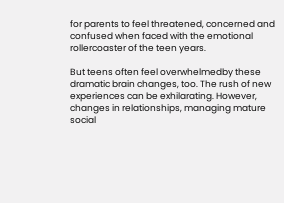for parents to feel threatened, concerned and confused when faced with the emotional rollercoaster of the teen years.

But teens often feel overwhelmedby these dramatic brain changes, too. The rush of new experiences can be exhilarating. However, changes in relationships, managing mature social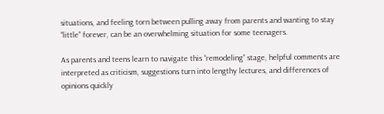situations, and feeling torn between pulling away from parents and wanting to stay “little” forever, can be an overwhelming situation for some teenagers.

As parents and teens learn to navigate this “remodeling” stage, helpful comments are interpreted as criticism, suggestions turn into lengthy lectures, and differences of opinions quickly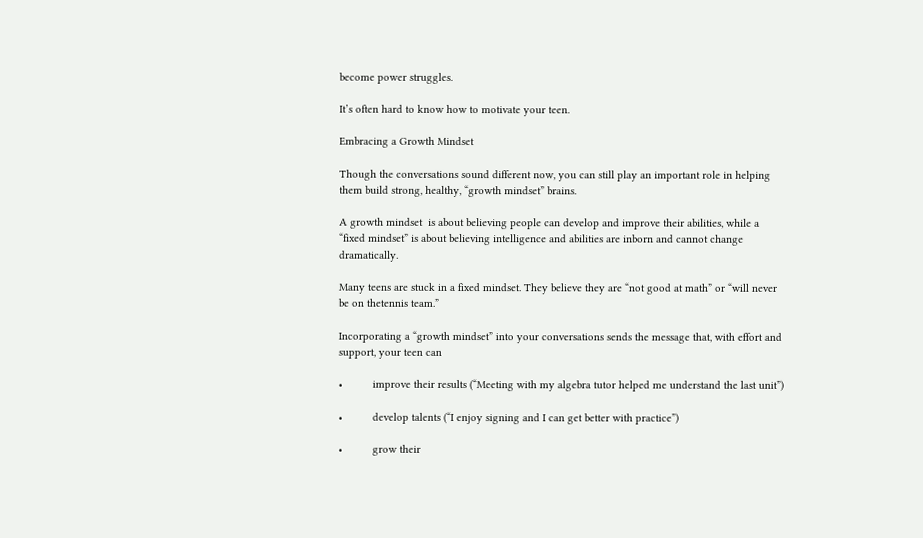become power struggles.

It’s often hard to know how to motivate your teen.

Embracing a Growth Mindset

Though the conversations sound different now, you can still play an important role in helping them build strong, healthy, “growth mindset” brains.

A growth mindset  is about believing people can develop and improve their abilities, while a “fixed mindset” is about believing intelligence and abilities are inborn and cannot change dramatically.

Many teens are stuck in a fixed mindset. They believe they are “not good at math” or “will never be on thetennis team.”

Incorporating a “growth mindset” into your conversations sends the message that, with effort and support, your teen can

•          improve their results (“Meeting with my algebra tutor helped me understand the last unit”)

•          develop talents (“I enjoy signing and I can get better with practice”)

•          grow their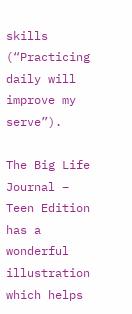skills (“Practicing daily will improve my serve”).

The Big Life Journal – Teen Edition has a wonderful illustration which helps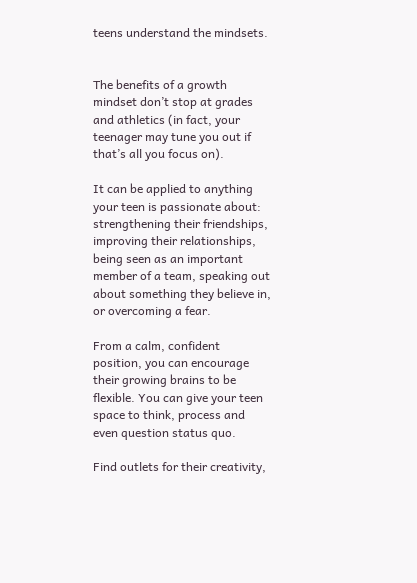teens understand the mindsets.


The benefits of a growth mindset don’t stop at grades and athletics (in fact, your teenager may tune you out if that’s all you focus on).

It can be applied to anything your teen is passionate about: strengthening their friendships, improving their relationships, being seen as an important member of a team, speaking out about something they believe in, or overcoming a fear.

From a calm, confident position, you can encourage their growing brains to be flexible. You can give your teen space to think, process and even question status quo.

Find outlets for their creativity,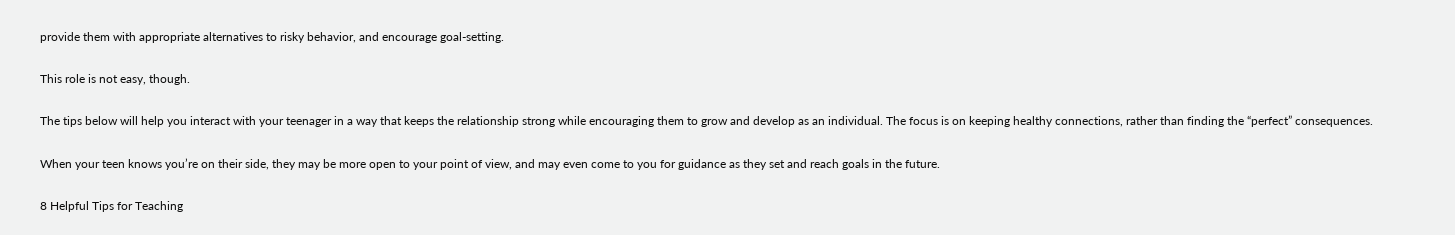provide them with appropriate alternatives to risky behavior, and encourage goal-setting.

This role is not easy, though.

The tips below will help you interact with your teenager in a way that keeps the relationship strong while encouraging them to grow and develop as an individual. The focus is on keeping healthy connections, rather than finding the “perfect” consequences.

When your teen knows you’re on their side, they may be more open to your point of view, and may even come to you for guidance as they set and reach goals in the future.

8 Helpful Tips for Teaching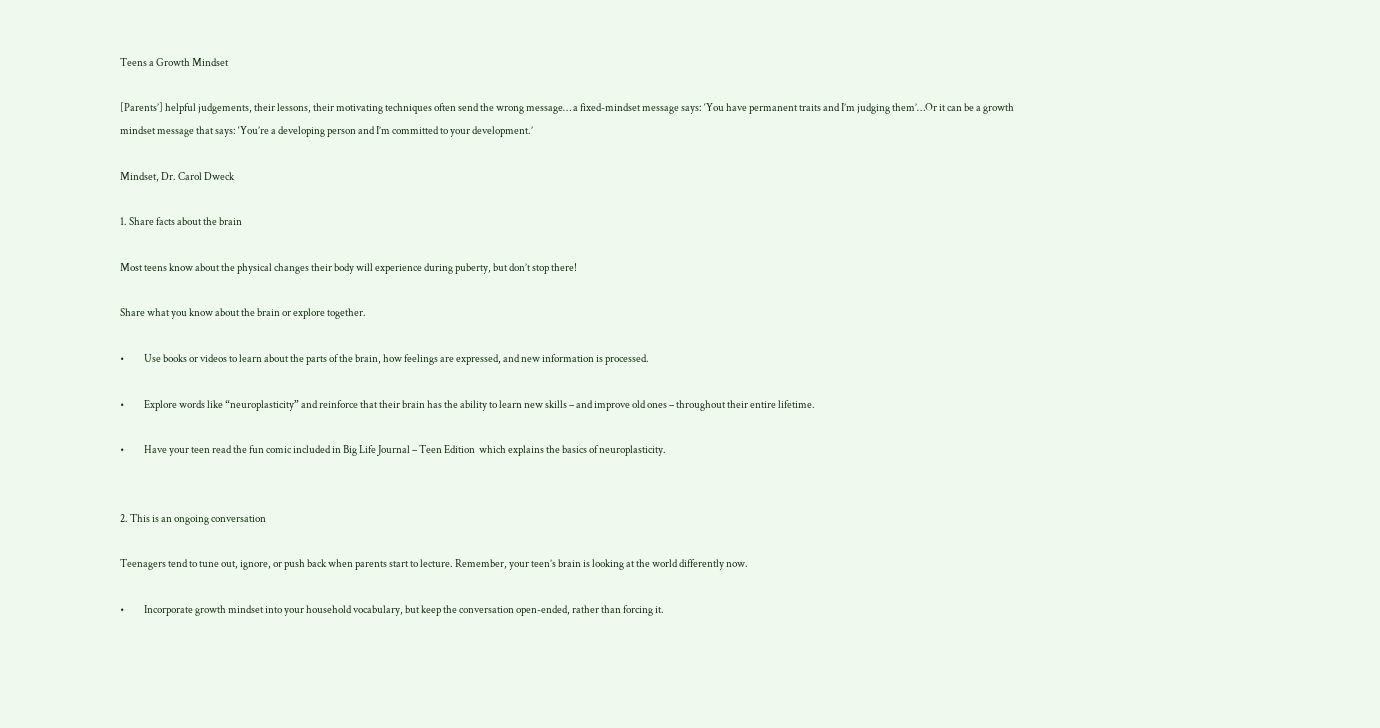Teens a Growth Mindset

[Parents’] helpful judgements, their lessons, their motivating techniques often send the wrong message… a fixed-mindset message says: ‘You have permanent traits and I’m judging them’…Or it can be a growth mindset message that says: ‘You’re a developing person and I’m committed to your development.’

Mindset, Dr. Carol Dweck

1. Share facts about the brain

Most teens know about the physical changes their body will experience during puberty, but don’t stop there!

Share what you know about the brain or explore together.

•          Use books or videos to learn about the parts of the brain, how feelings are expressed, and new information is processed.

•          Explore words like “neuroplasticity” and reinforce that their brain has the ability to learn new skills – and improve old ones – throughout their entire lifetime.

•          Have your teen read the fun comic included in Big Life Journal – Teen Edition  which explains the basics of neuroplasticity.


2. This is an ongoing conversation

Teenagers tend to tune out, ignore, or push back when parents start to lecture. Remember, your teen’s brain is looking at the world differently now.

•          Incorporate growth mindset into your household vocabulary, but keep the conversation open-ended, rather than forcing it.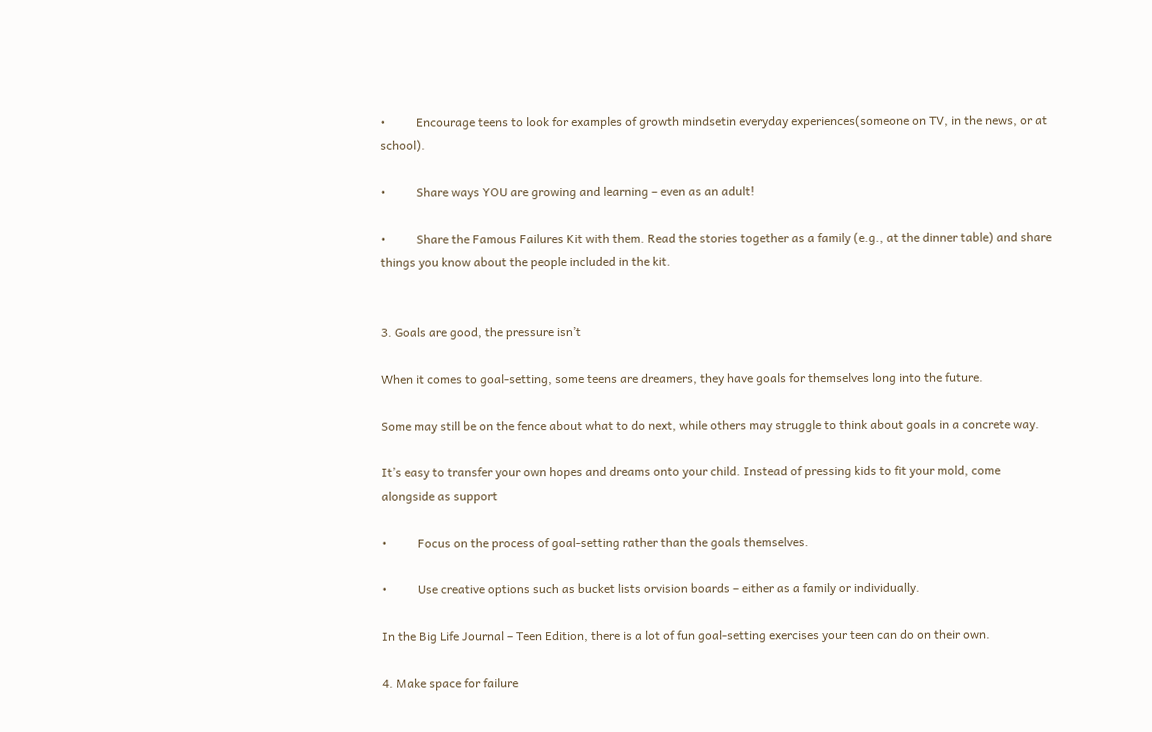•          Encourage teens to look for examples of growth mindsetin everyday experiences(someone on TV, in the news, or at school).

•          Share ways YOU are growing and learning – even as an adult!

•          Share the Famous Failures Kit with them. Read the stories together as a family (e.g., at the dinner table) and share things you know about the people included in the kit.


3. Goals are good, the pressure isn’t

When it comes to goal-setting, some teens are dreamers, they have goals for themselves long into the future.

Some may still be on the fence about what to do next, while others may struggle to think about goals in a concrete way.

It’s easy to transfer your own hopes and dreams onto your child. Instead of pressing kids to fit your mold, come alongside as support

•          Focus on the process of goal-setting rather than the goals themselves.

•          Use creative options such as bucket lists orvision boards – either as a family or individually.

In the Big Life Journal – Teen Edition, there is a lot of fun goal-setting exercises your teen can do on their own.

4. Make space for failure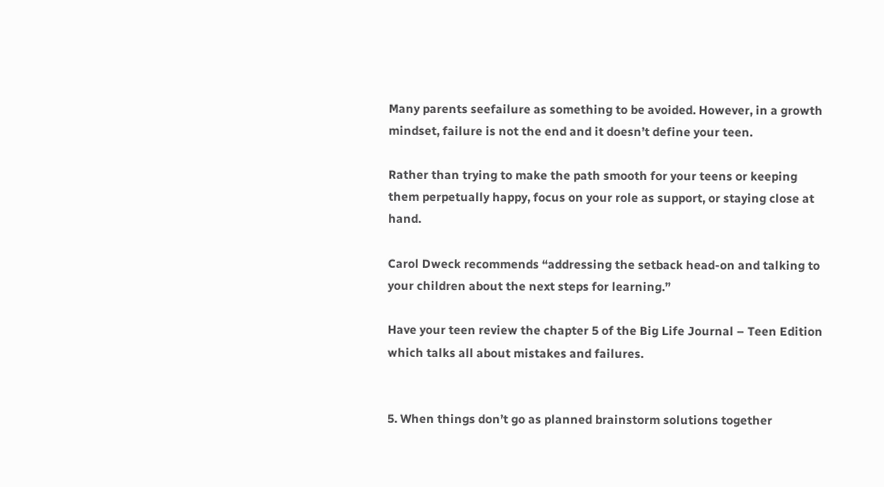Many parents seefailure as something to be avoided. However, in a growth mindset, failure is not the end and it doesn’t define your teen.

Rather than trying to make the path smooth for your teens or keeping them perpetually happy, focus on your role as support, or staying close at hand.

Carol Dweck recommends “addressing the setback head-on and talking to your children about the next steps for learning.”

Have your teen review the chapter 5 of the Big Life Journal – Teen Edition which talks all about mistakes and failures.


5. When things don’t go as planned brainstorm solutions together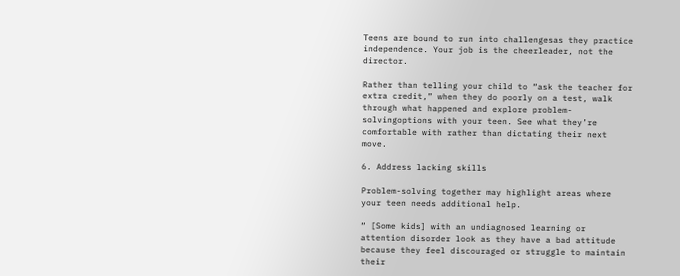Teens are bound to run into challengesas they practice independence. Your job is the cheerleader, not the director.

Rather than telling your child to “ask the teacher for extra credit,” when they do poorly on a test, walk through what happened and explore problem-solvingoptions with your teen. See what they’re comfortable with rather than dictating their next move.

6. Address lacking skills

Problem-solving together may highlight areas where your teen needs additional help.

“ [Some kids] with an undiagnosed learning or attention disorder look as they have a bad attitude because they feel discouraged or struggle to maintain their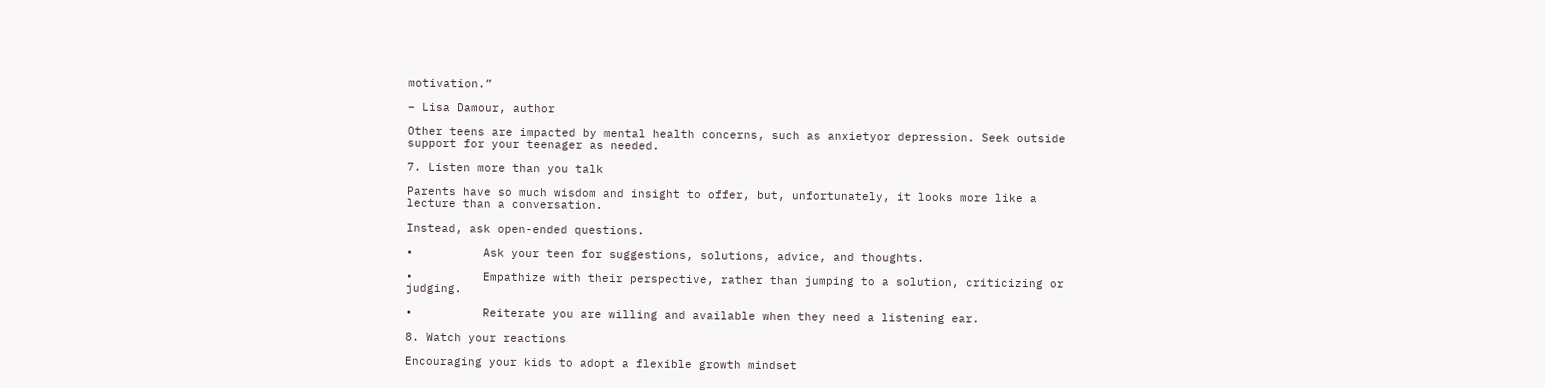motivation.”

– Lisa Damour, author

Other teens are impacted by mental health concerns, such as anxietyor depression. Seek outside support for your teenager as needed.

7. Listen more than you talk

Parents have so much wisdom and insight to offer, but, unfortunately, it looks more like a lecture than a conversation.

Instead, ask open-ended questions.

•          Ask your teen for suggestions, solutions, advice, and thoughts.

•          Empathize with their perspective, rather than jumping to a solution, criticizing or judging.

•          Reiterate you are willing and available when they need a listening ear.

8. Watch your reactions

Encouraging your kids to adopt a flexible growth mindset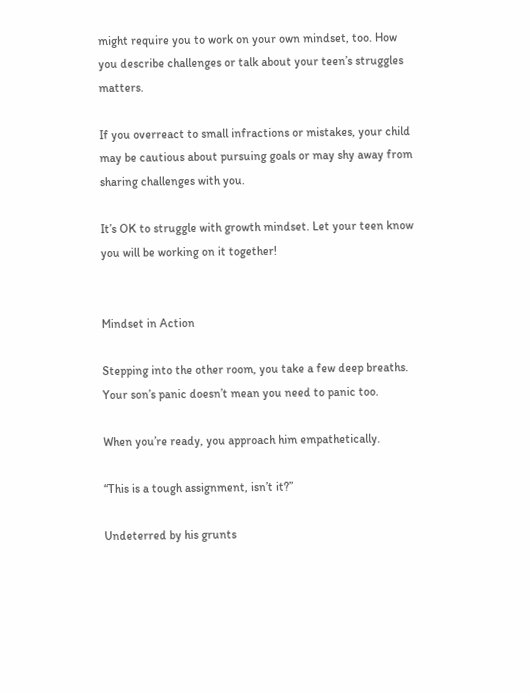might require you to work on your own mindset, too. How you describe challenges or talk about your teen’s struggles matters.

If you overreact to small infractions or mistakes, your child may be cautious about pursuing goals or may shy away from sharing challenges with you.

It’s OK to struggle with growth mindset. Let your teen know you will be working on it together!


Mindset in Action

Stepping into the other room, you take a few deep breaths. Your son’s panic doesn’t mean you need to panic too.

When you’re ready, you approach him empathetically.

“This is a tough assignment, isn’t it?”

Undeterred by his grunts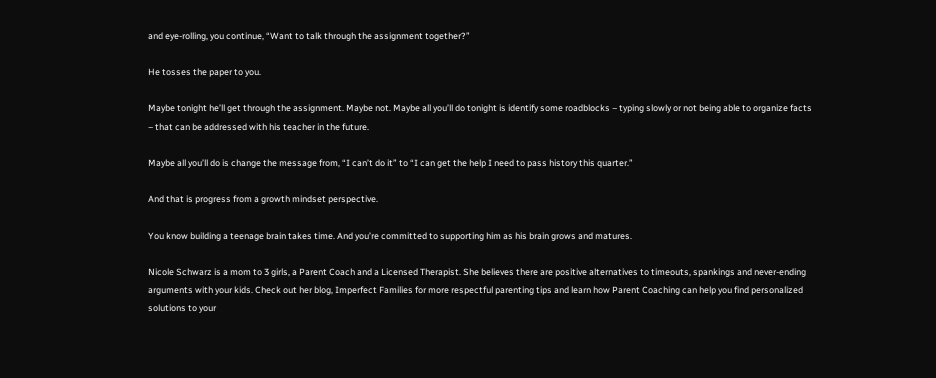and eye-rolling, you continue, “Want to talk through the assignment together?”

He tosses the paper to you.

Maybe tonight he’ll get through the assignment. Maybe not. Maybe all you’ll do tonight is identify some roadblocks – typing slowly or not being able to organize facts – that can be addressed with his teacher in the future.

Maybe all you’ll do is change the message from, “I can’t do it” to “I can get the help I need to pass history this quarter.”

And that is progress from a growth mindset perspective.

You know building a teenage brain takes time. And you’re committed to supporting him as his brain grows and matures.

Nicole Schwarz is a mom to 3 girls, a Parent Coach and a Licensed Therapist. She believes there are positive alternatives to timeouts, spankings and never-ending arguments with your kids. Check out her blog, Imperfect Families for more respectful parenting tips and learn how Parent Coaching can help you find personalized solutions to your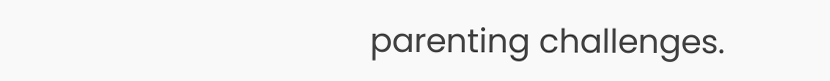parenting challenges.